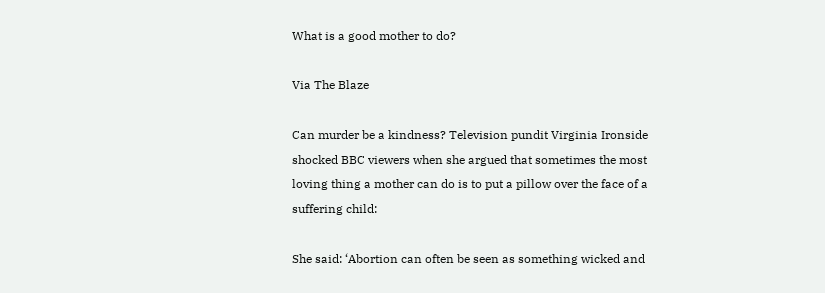What is a good mother to do?

Via The Blaze

Can murder be a kindness? Television pundit Virginia Ironside shocked BBC viewers when she argued that sometimes the most loving thing a mother can do is to put a pillow over the face of a suffering child:

She said: ‘Abortion can often be seen as something wicked and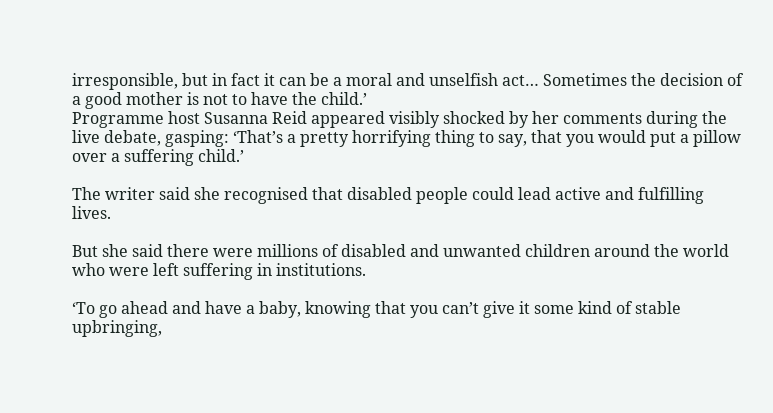irresponsible, but in fact it can be a moral and unselfish act… Sometimes the decision of a good mother is not to have the child.’
Programme host Susanna Reid appeared visibly shocked by her comments during the live debate, gasping: ‘That’s a pretty horrifying thing to say, that you would put a pillow over a suffering child.’

The writer said she recognised that disabled people could lead active and fulfilling lives.

But she said there were millions of disabled and unwanted children around the world who were left suffering in institutions.

‘To go ahead and have a baby, knowing that you can’t give it some kind of stable upbringing,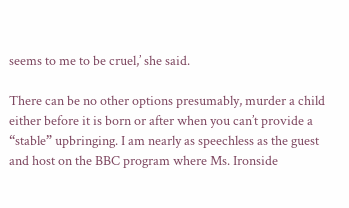seems to me to be cruel,’ she said.

There can be no other options presumably, murder a child either before it is born or after when you can’t provide a “stable” upbringing. I am nearly as speechless as the guest and host on the BBC program where Ms. Ironside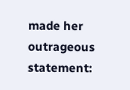made her outrageous statement: